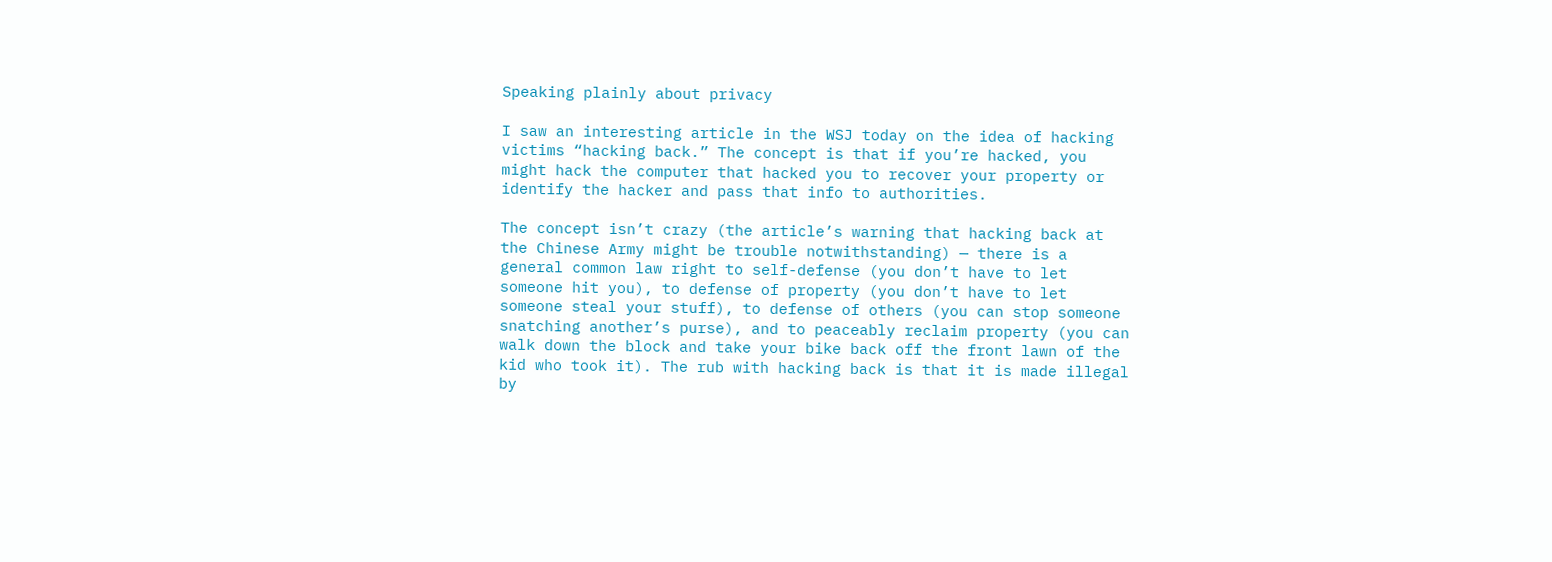Speaking plainly about privacy

I saw an interesting article in the WSJ today on the idea of hacking victims “hacking back.” The concept is that if you’re hacked, you might hack the computer that hacked you to recover your property or identify the hacker and pass that info to authorities.

The concept isn’t crazy (the article’s warning that hacking back at the Chinese Army might be trouble notwithstanding) — there is a general common law right to self-defense (you don’t have to let someone hit you), to defense of property (you don’t have to let someone steal your stuff), to defense of others (you can stop someone snatching another’s purse), and to peaceably reclaim property (you can walk down the block and take your bike back off the front lawn of the kid who took it). The rub with hacking back is that it is made illegal by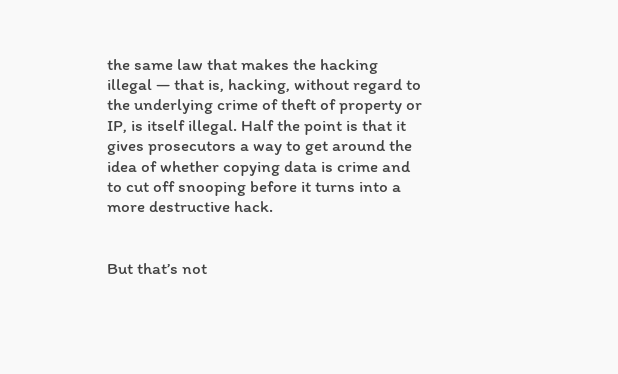the same law that makes the hacking illegal — that is, hacking, without regard to the underlying crime of theft of property or IP, is itself illegal. Half the point is that it gives prosecutors a way to get around the idea of whether copying data is crime and to cut off snooping before it turns into a more destructive hack.


But that’s not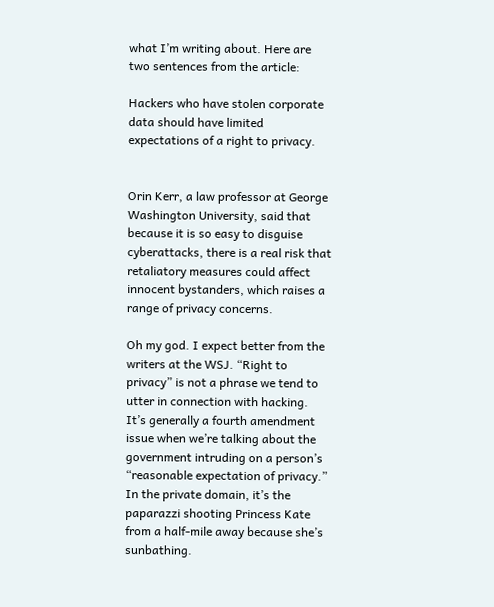what I’m writing about. Here are two sentences from the article:

Hackers who have stolen corporate data should have limited expectations of a right to privacy.


Orin Kerr, a law professor at George Washington University, said that because it is so easy to disguise cyberattacks, there is a real risk that retaliatory measures could affect innocent bystanders, which raises a range of privacy concerns.

Oh my god. I expect better from the writers at the WSJ. “Right to privacy” is not a phrase we tend to utter in connection with hacking. It’s generally a fourth amendment issue when we’re talking about the government intruding on a person’s “reasonable expectation of privacy.” In the private domain, it’s the paparazzi shooting Princess Kate from a half-mile away because she’s sunbathing.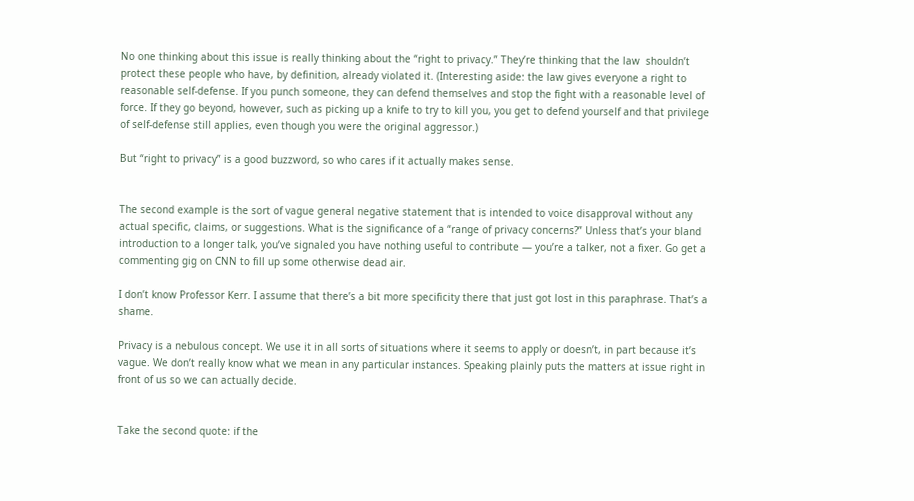No one thinking about this issue is really thinking about the “right to privacy.” They’re thinking that the law  shouldn’t protect these people who have, by definition, already violated it. (Interesting aside: the law gives everyone a right to reasonable self-defense. If you punch someone, they can defend themselves and stop the fight with a reasonable level of force. If they go beyond, however, such as picking up a knife to try to kill you, you get to defend yourself and that privilege of self-defense still applies, even though you were the original aggressor.)

But “right to privacy” is a good buzzword, so who cares if it actually makes sense.


The second example is the sort of vague general negative statement that is intended to voice disapproval without any actual specific, claims, or suggestions. What is the significance of a “range of privacy concerns?” Unless that’s your bland introduction to a longer talk, you’ve signaled you have nothing useful to contribute — you’re a talker, not a fixer. Go get a commenting gig on CNN to fill up some otherwise dead air.

I don’t know Professor Kerr. I assume that there’s a bit more specificity there that just got lost in this paraphrase. That’s a shame.

Privacy is a nebulous concept. We use it in all sorts of situations where it seems to apply or doesn’t, in part because it’s vague. We don’t really know what we mean in any particular instances. Speaking plainly puts the matters at issue right in front of us so we can actually decide.


Take the second quote: if the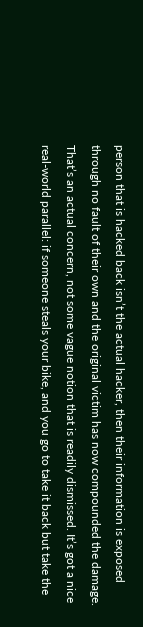person that is hacked back isn’t the actual hacker, then their information is exposed through no fault of their own and the original victim has now compounded the damage. That’s an actual concern, not some vague notion that is readily dismissed. It’s got a nice real-world parallel: if someone steals your bike, and you go to take it back but take the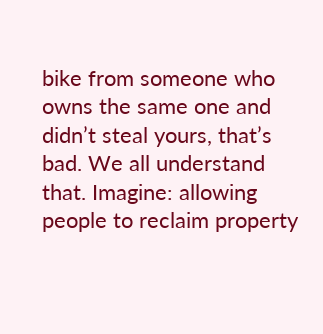bike from someone who owns the same one and didn’t steal yours, that’s bad. We all understand that. Imagine: allowing people to reclaim property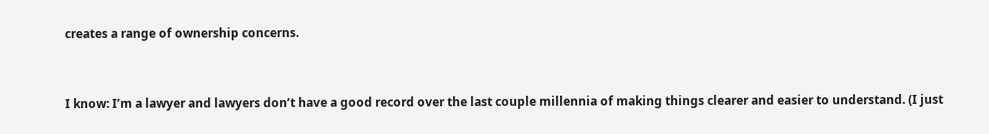creates a range of ownership concerns.


I know: I’m a lawyer and lawyers don’t have a good record over the last couple millennia of making things clearer and easier to understand. (I just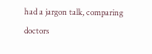had a jargon talk, comparing doctors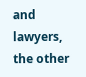and lawyers, the other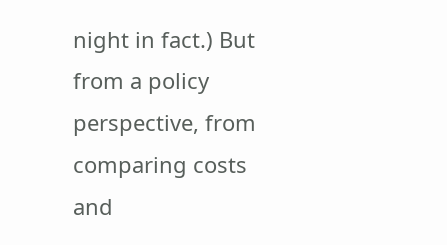night in fact.) But from a policy perspective, from comparing costs and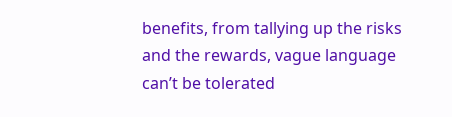benefits, from tallying up the risks and the rewards, vague language can’t be tolerated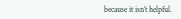because it isn’t helpful.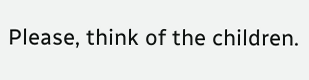Please, think of the children.